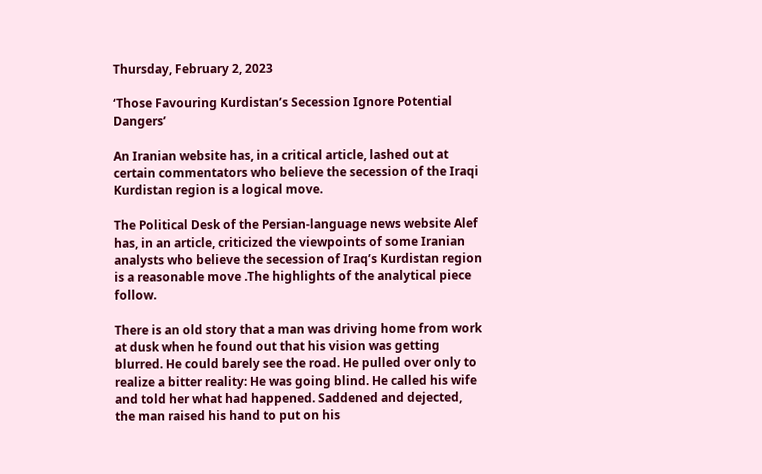Thursday, February 2, 2023

‘Those Favouring Kurdistan’s Secession Ignore Potential Dangers’

An Iranian website has, in a critical article, lashed out at certain commentators who believe the secession of the Iraqi Kurdistan region is a logical move.

The Political Desk of the Persian-language news website Alef has, in an article, criticized the viewpoints of some Iranian analysts who believe the secession of Iraq’s Kurdistan region is a reasonable move .The highlights of the analytical piece follow.

There is an old story that a man was driving home from work at dusk when he found out that his vision was getting blurred. He could barely see the road. He pulled over only to realize a bitter reality: He was going blind. He called his wife and told her what had happened. Saddened and dejected, the man raised his hand to put on his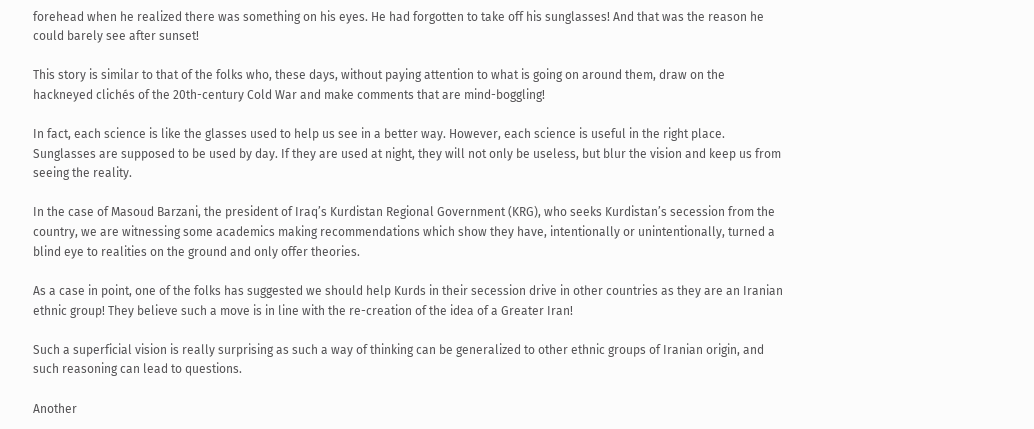forehead when he realized there was something on his eyes. He had forgotten to take off his sunglasses! And that was the reason he could barely see after sunset!

This story is similar to that of the folks who, these days, without paying attention to what is going on around them, draw on the hackneyed clichés of the 20th-century Cold War and make comments that are mind-boggling!

In fact, each science is like the glasses used to help us see in a better way. However, each science is useful in the right place. Sunglasses are supposed to be used by day. If they are used at night, they will not only be useless, but blur the vision and keep us from seeing the reality.

In the case of Masoud Barzani, the president of Iraq’s Kurdistan Regional Government (KRG), who seeks Kurdistan’s secession from the country, we are witnessing some academics making recommendations which show they have, intentionally or unintentionally, turned a blind eye to realities on the ground and only offer theories.

As a case in point, one of the folks has suggested we should help Kurds in their secession drive in other countries as they are an Iranian ethnic group! They believe such a move is in line with the re-creation of the idea of a Greater Iran!

Such a superficial vision is really surprising as such a way of thinking can be generalized to other ethnic groups of Iranian origin, and such reasoning can lead to questions.

Another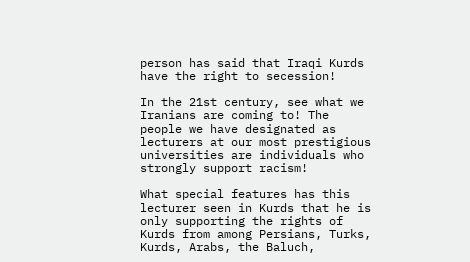person has said that Iraqi Kurds have the right to secession!

In the 21st century, see what we Iranians are coming to! The people we have designated as lecturers at our most prestigious universities are individuals who strongly support racism!

What special features has this lecturer seen in Kurds that he is only supporting the rights of Kurds from among Persians, Turks, Kurds, Arabs, the Baluch,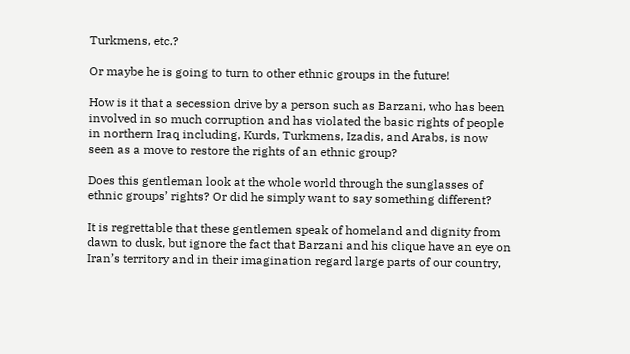Turkmens, etc.?

Or maybe he is going to turn to other ethnic groups in the future!

How is it that a secession drive by a person such as Barzani, who has been involved in so much corruption and has violated the basic rights of people in northern Iraq including, Kurds, Turkmens, Izadis, and Arabs, is now seen as a move to restore the rights of an ethnic group?

Does this gentleman look at the whole world through the sunglasses of ethnic groups’ rights? Or did he simply want to say something different?

It is regrettable that these gentlemen speak of homeland and dignity from dawn to dusk, but ignore the fact that Barzani and his clique have an eye on Iran’s territory and in their imagination regard large parts of our country,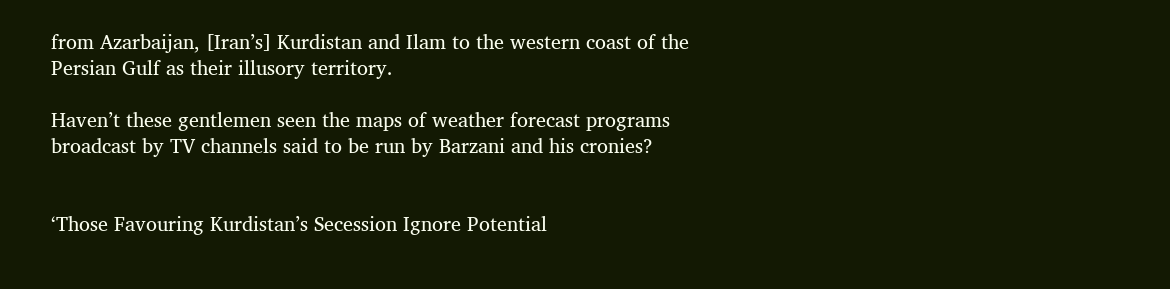from Azarbaijan, [Iran’s] Kurdistan and Ilam to the western coast of the Persian Gulf as their illusory territory.

Haven’t these gentlemen seen the maps of weather forecast programs broadcast by TV channels said to be run by Barzani and his cronies?


‘Those Favouring Kurdistan’s Secession Ignore Potential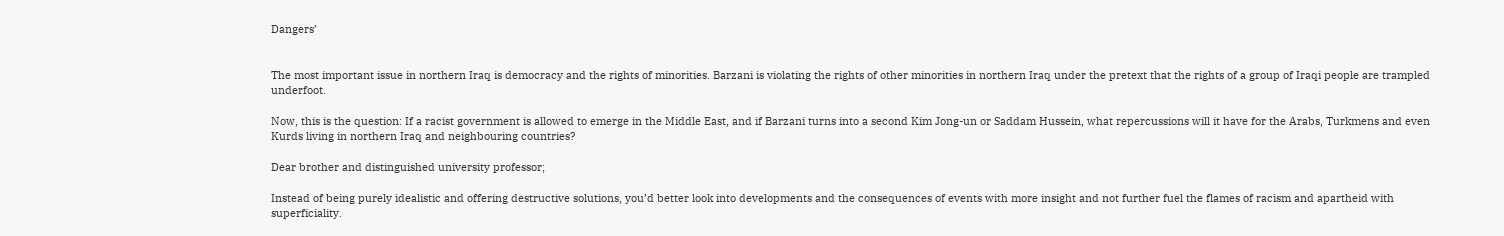Dangers’


The most important issue in northern Iraq is democracy and the rights of minorities. Barzani is violating the rights of other minorities in northern Iraq under the pretext that the rights of a group of Iraqi people are trampled underfoot.

Now, this is the question: If a racist government is allowed to emerge in the Middle East, and if Barzani turns into a second Kim Jong-un or Saddam Hussein, what repercussions will it have for the Arabs, Turkmens and even Kurds living in northern Iraq and neighbouring countries?

Dear brother and distinguished university professor;

Instead of being purely idealistic and offering destructive solutions, you’d better look into developments and the consequences of events with more insight and not further fuel the flames of racism and apartheid with superficiality.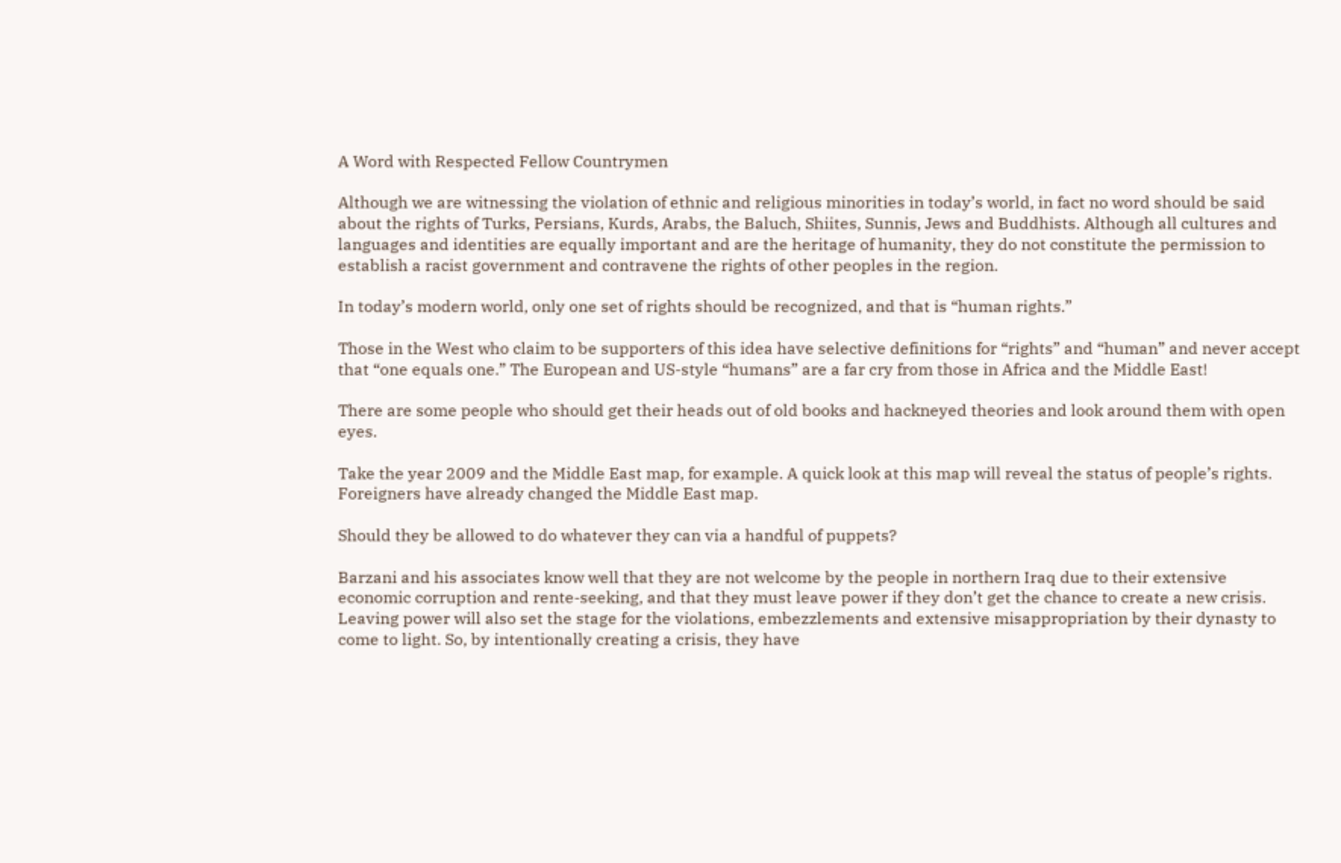A Word with Respected Fellow Countrymen

Although we are witnessing the violation of ethnic and religious minorities in today’s world, in fact no word should be said about the rights of Turks, Persians, Kurds, Arabs, the Baluch, Shiites, Sunnis, Jews and Buddhists. Although all cultures and languages and identities are equally important and are the heritage of humanity, they do not constitute the permission to establish a racist government and contravene the rights of other peoples in the region.

In today’s modern world, only one set of rights should be recognized, and that is “human rights.”

Those in the West who claim to be supporters of this idea have selective definitions for “rights” and “human” and never accept that “one equals one.” The European and US-style “humans” are a far cry from those in Africa and the Middle East!

There are some people who should get their heads out of old books and hackneyed theories and look around them with open eyes.

Take the year 2009 and the Middle East map, for example. A quick look at this map will reveal the status of people’s rights. Foreigners have already changed the Middle East map.

Should they be allowed to do whatever they can via a handful of puppets?

Barzani and his associates know well that they are not welcome by the people in northern Iraq due to their extensive economic corruption and rente-seeking, and that they must leave power if they don’t get the chance to create a new crisis. Leaving power will also set the stage for the violations, embezzlements and extensive misappropriation by their dynasty to come to light. So, by intentionally creating a crisis, they have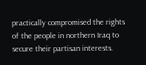practically compromised the rights of the people in northern Iraq to secure their partisan interests.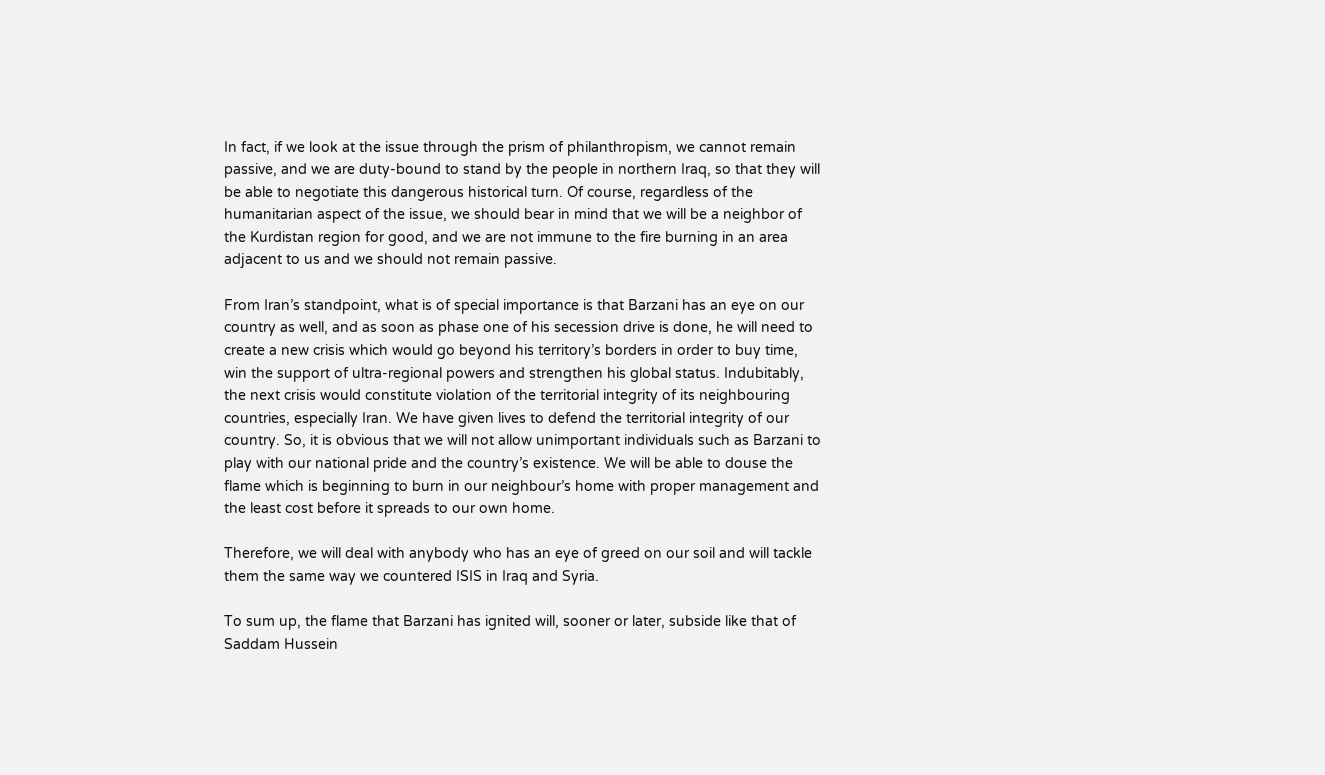In fact, if we look at the issue through the prism of philanthropism, we cannot remain passive, and we are duty-bound to stand by the people in northern Iraq, so that they will be able to negotiate this dangerous historical turn. Of course, regardless of the humanitarian aspect of the issue, we should bear in mind that we will be a neighbor of the Kurdistan region for good, and we are not immune to the fire burning in an area adjacent to us and we should not remain passive.

From Iran’s standpoint, what is of special importance is that Barzani has an eye on our country as well, and as soon as phase one of his secession drive is done, he will need to create a new crisis which would go beyond his territory’s borders in order to buy time, win the support of ultra-regional powers and strengthen his global status. Indubitably, the next crisis would constitute violation of the territorial integrity of its neighbouring countries, especially Iran. We have given lives to defend the territorial integrity of our country. So, it is obvious that we will not allow unimportant individuals such as Barzani to play with our national pride and the country’s existence. We will be able to douse the flame which is beginning to burn in our neighbour’s home with proper management and the least cost before it spreads to our own home.

Therefore, we will deal with anybody who has an eye of greed on our soil and will tackle them the same way we countered ISIS in Iraq and Syria.

To sum up, the flame that Barzani has ignited will, sooner or later, subside like that of Saddam Hussein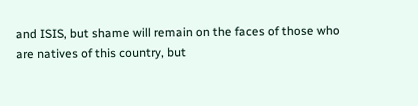and ISIS, but shame will remain on the faces of those who are natives of this country, but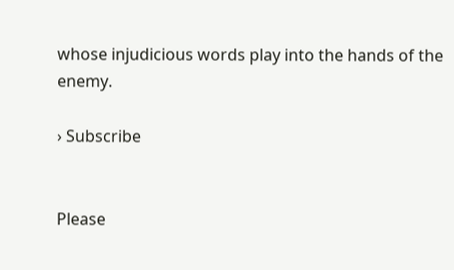whose injudicious words play into the hands of the enemy.

› Subscribe


Please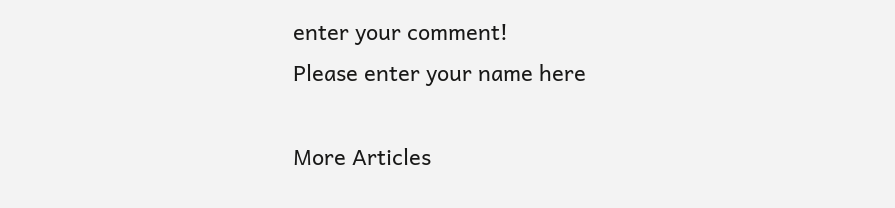enter your comment!
Please enter your name here

More Articles